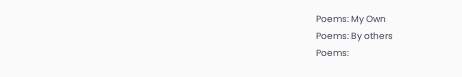Poems: My Own
Poems: By others
Poems: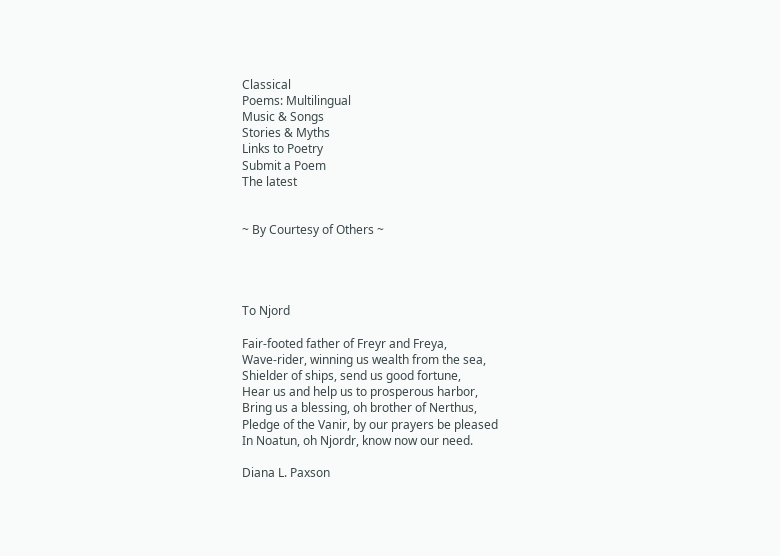Classical
Poems: Multilingual
Music & Songs
Stories & Myths
Links to Poetry
Submit a Poem
The latest


~ By Courtesy of Others ~




To Njord

Fair-footed father of Freyr and Freya,
Wave-rider, winning us wealth from the sea,
Shielder of ships, send us good fortune,
Hear us and help us to prosperous harbor,
Bring us a blessing, oh brother of Nerthus,
Pledge of the Vanir, by our prayers be pleased
In Noatun, oh Njordr, know now our need.

Diana L. Paxson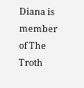Diana is member of The Troth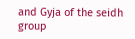and Gyja of the seidh group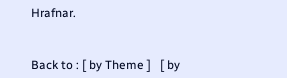Hrafnar.


Back to : [ by Theme ]   [ by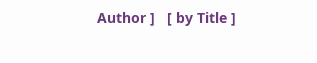Author ]   [ by Title ]